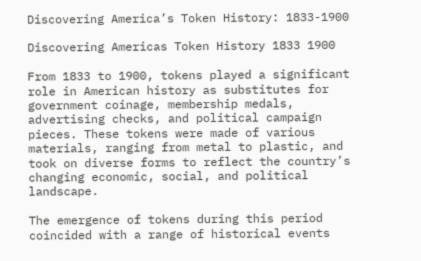Discovering America’s Token History: 1833-1900

Discovering Americas Token History 1833 1900

From 1833 to 1900, tokens played a significant role in American history as substitutes for government coinage, membership medals, advertising checks, and political campaign pieces. These tokens were made of various materials, ranging from metal to plastic, and took on diverse forms to reflect the country’s changing economic, social, and political landscape.

The emergence of tokens during this period coincided with a range of historical events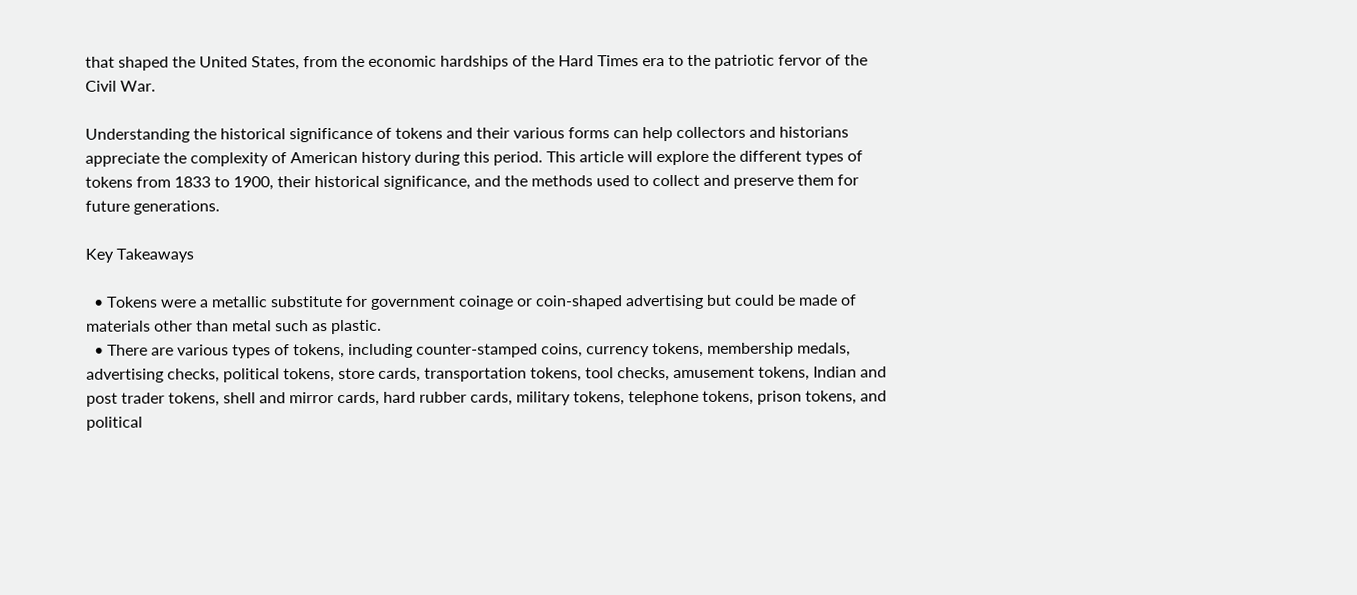that shaped the United States, from the economic hardships of the Hard Times era to the patriotic fervor of the Civil War.

Understanding the historical significance of tokens and their various forms can help collectors and historians appreciate the complexity of American history during this period. This article will explore the different types of tokens from 1833 to 1900, their historical significance, and the methods used to collect and preserve them for future generations.

Key Takeaways

  • Tokens were a metallic substitute for government coinage or coin-shaped advertising but could be made of materials other than metal such as plastic.
  • There are various types of tokens, including counter-stamped coins, currency tokens, membership medals, advertising checks, political tokens, store cards, transportation tokens, tool checks, amusement tokens, Indian and post trader tokens, shell and mirror cards, hard rubber cards, military tokens, telephone tokens, prison tokens, and political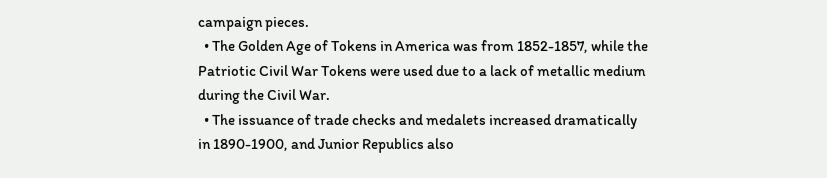campaign pieces.
  • The Golden Age of Tokens in America was from 1852-1857, while the Patriotic Civil War Tokens were used due to a lack of metallic medium during the Civil War.
  • The issuance of trade checks and medalets increased dramatically in 1890-1900, and Junior Republics also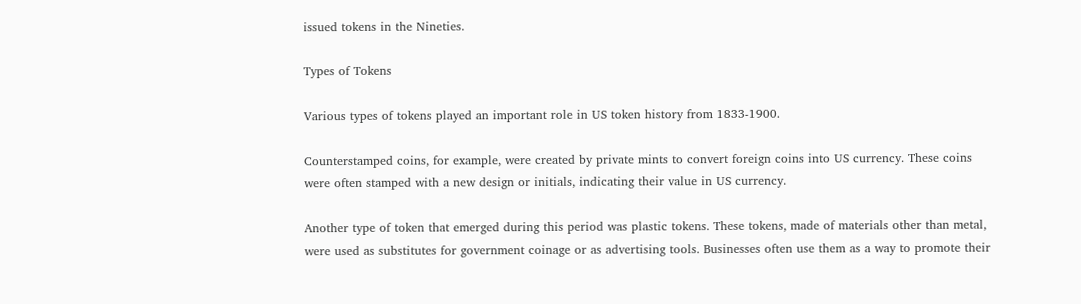issued tokens in the Nineties.

Types of Tokens

Various types of tokens played an important role in US token history from 1833-1900.

Counterstamped coins, for example, were created by private mints to convert foreign coins into US currency. These coins were often stamped with a new design or initials, indicating their value in US currency.

Another type of token that emerged during this period was plastic tokens. These tokens, made of materials other than metal, were used as substitutes for government coinage or as advertising tools. Businesses often use them as a way to promote their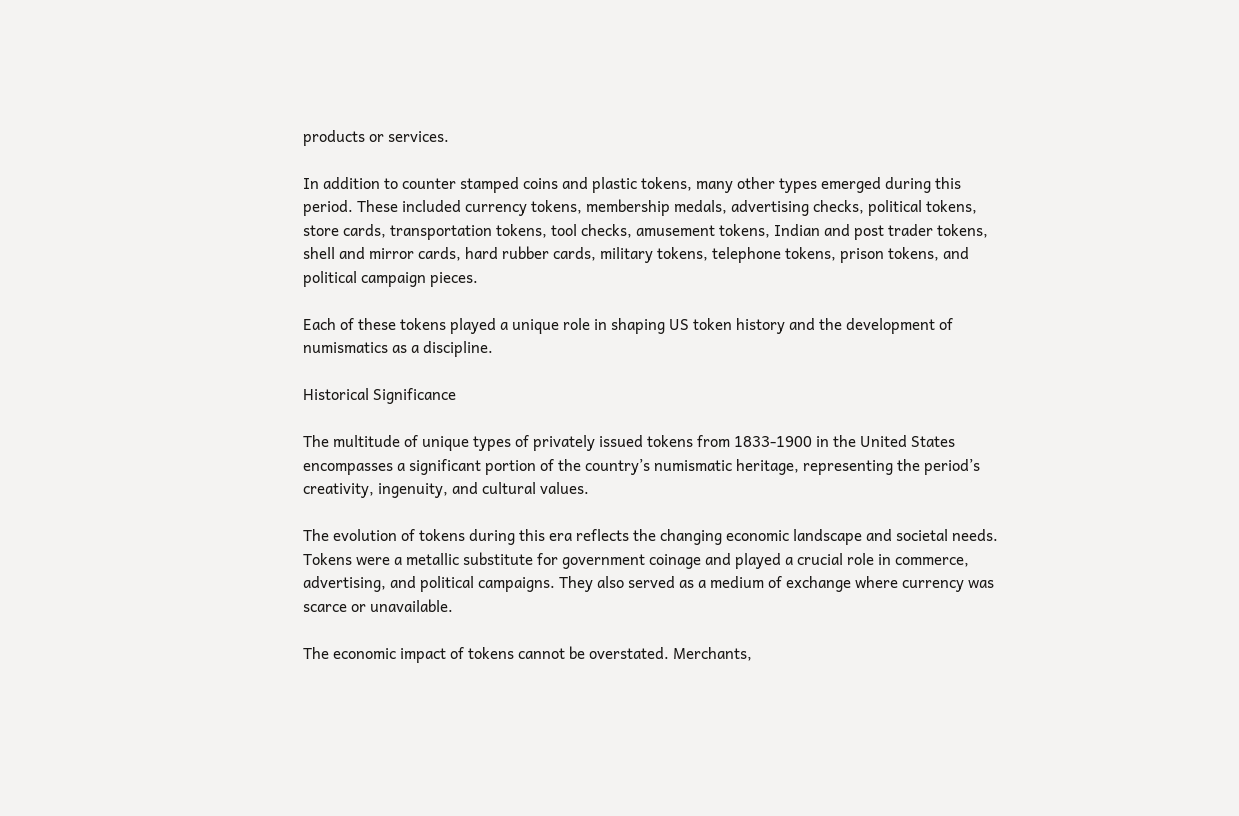products or services.

In addition to counter stamped coins and plastic tokens, many other types emerged during this period. These included currency tokens, membership medals, advertising checks, political tokens, store cards, transportation tokens, tool checks, amusement tokens, Indian and post trader tokens, shell and mirror cards, hard rubber cards, military tokens, telephone tokens, prison tokens, and political campaign pieces.

Each of these tokens played a unique role in shaping US token history and the development of numismatics as a discipline.

Historical Significance

The multitude of unique types of privately issued tokens from 1833-1900 in the United States encompasses a significant portion of the country’s numismatic heritage, representing the period’s creativity, ingenuity, and cultural values.

The evolution of tokens during this era reflects the changing economic landscape and societal needs. Tokens were a metallic substitute for government coinage and played a crucial role in commerce, advertising, and political campaigns. They also served as a medium of exchange where currency was scarce or unavailable.

The economic impact of tokens cannot be overstated. Merchants,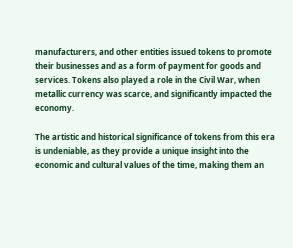manufacturers, and other entities issued tokens to promote their businesses and as a form of payment for goods and services. Tokens also played a role in the Civil War, when metallic currency was scarce, and significantly impacted the economy.

The artistic and historical significance of tokens from this era is undeniable, as they provide a unique insight into the economic and cultural values of the time, making them an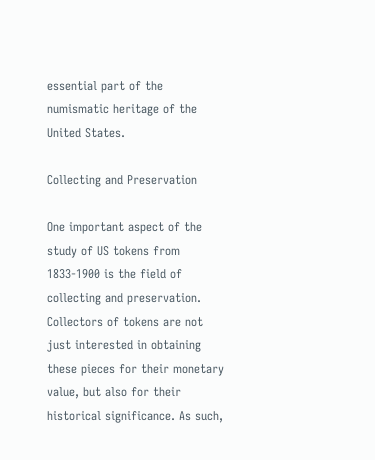essential part of the numismatic heritage of the United States.

Collecting and Preservation

One important aspect of the study of US tokens from 1833-1900 is the field of collecting and preservation. Collectors of tokens are not just interested in obtaining these pieces for their monetary value, but also for their historical significance. As such,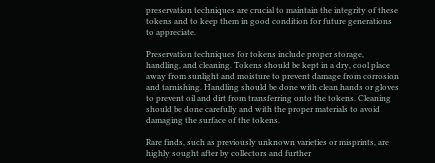preservation techniques are crucial to maintain the integrity of these tokens and to keep them in good condition for future generations to appreciate.

Preservation techniques for tokens include proper storage, handling, and cleaning. Tokens should be kept in a dry, cool place away from sunlight and moisture to prevent damage from corrosion and tarnishing. Handling should be done with clean hands or gloves to prevent oil and dirt from transferring onto the tokens. Cleaning should be done carefully and with the proper materials to avoid damaging the surface of the tokens.

Rare finds, such as previously unknown varieties or misprints, are highly sought after by collectors and further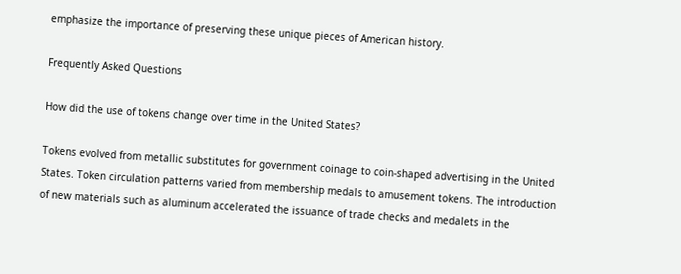emphasize the importance of preserving these unique pieces of American history.

Frequently Asked Questions

How did the use of tokens change over time in the United States?

Tokens evolved from metallic substitutes for government coinage to coin-shaped advertising in the United States. Token circulation patterns varied from membership medals to amusement tokens. The introduction of new materials such as aluminum accelerated the issuance of trade checks and medalets in the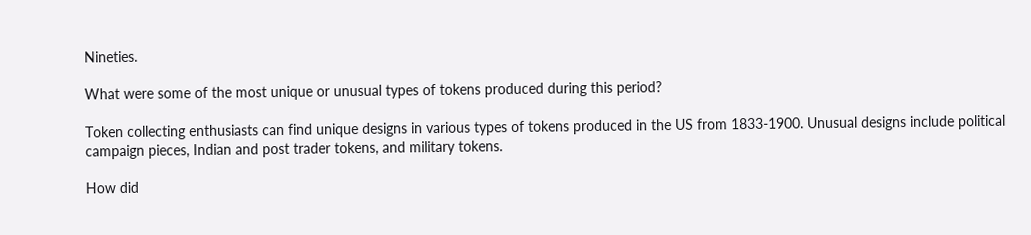Nineties.

What were some of the most unique or unusual types of tokens produced during this period?

Token collecting enthusiasts can find unique designs in various types of tokens produced in the US from 1833-1900. Unusual designs include political campaign pieces, Indian and post trader tokens, and military tokens.

How did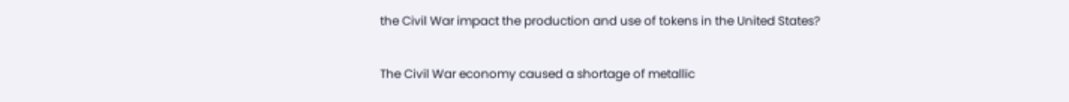the Civil War impact the production and use of tokens in the United States?

The Civil War economy caused a shortage of metallic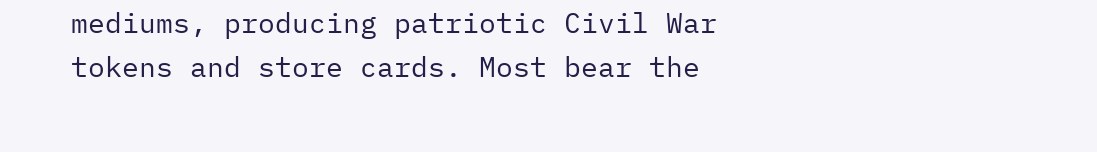mediums, producing patriotic Civil War tokens and store cards. Most bear the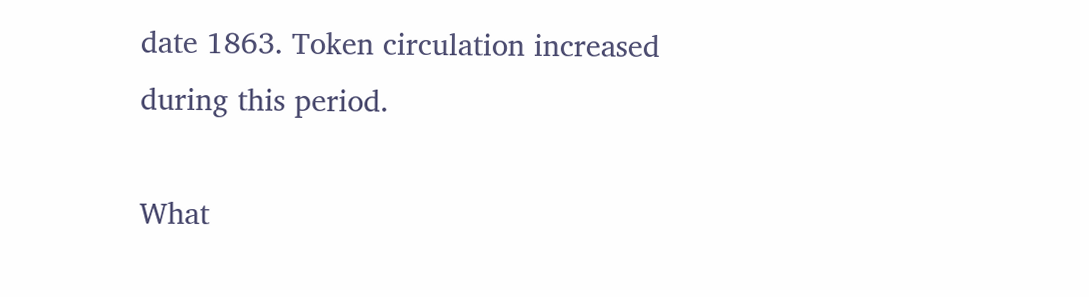date 1863. Token circulation increased during this period.

What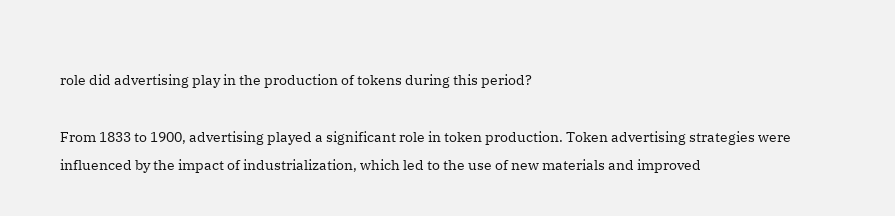role did advertising play in the production of tokens during this period?

From 1833 to 1900, advertising played a significant role in token production. Token advertising strategies were influenced by the impact of industrialization, which led to the use of new materials and improved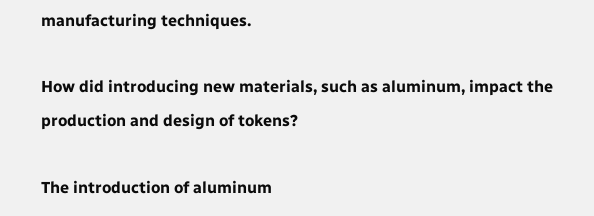manufacturing techniques.

How did introducing new materials, such as aluminum, impact the production and design of tokens?

The introduction of aluminum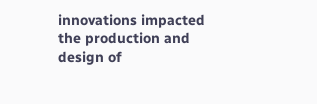innovations impacted the production and design of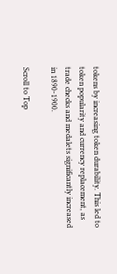tokens by increasing token durability. This led to token popularity and currency replacement, as trade checks and medalets significantly increased in 1890-1900.

Scroll to Top